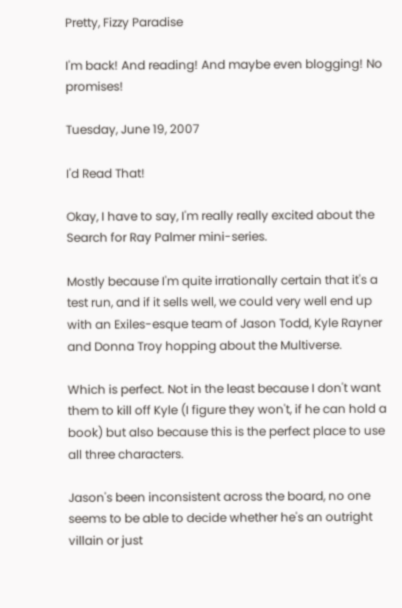Pretty, Fizzy Paradise

I'm back! And reading! And maybe even blogging! No promises!

Tuesday, June 19, 2007

I'd Read That!

Okay, I have to say, I'm really really excited about the Search for Ray Palmer mini-series.

Mostly because I'm quite irrationally certain that it's a test run, and if it sells well, we could very well end up with an Exiles-esque team of Jason Todd, Kyle Rayner and Donna Troy hopping about the Multiverse.

Which is perfect. Not in the least because I don't want them to kill off Kyle (I figure they won't, if he can hold a book) but also because this is the perfect place to use all three characters.

Jason's been inconsistent across the board, no one seems to be able to decide whether he's an outright villain or just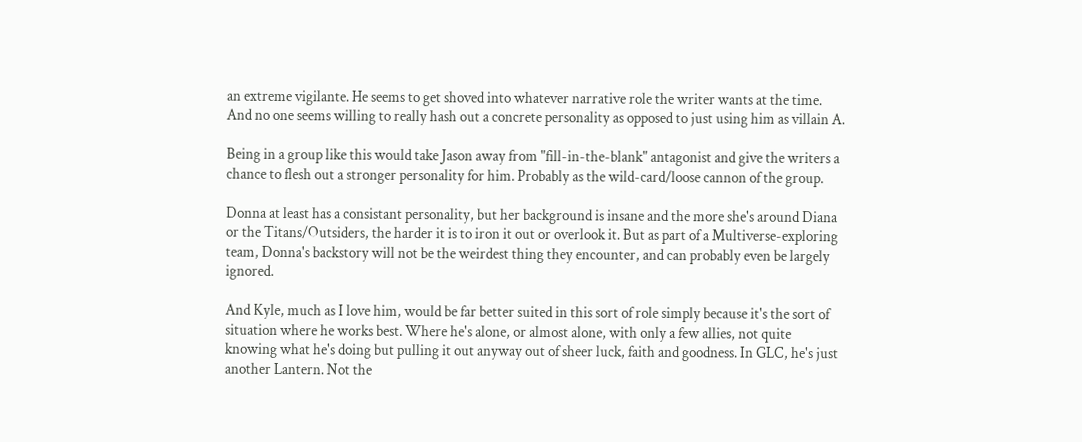an extreme vigilante. He seems to get shoved into whatever narrative role the writer wants at the time. And no one seems willing to really hash out a concrete personality as opposed to just using him as villain A.

Being in a group like this would take Jason away from "fill-in-the-blank" antagonist and give the writers a chance to flesh out a stronger personality for him. Probably as the wild-card/loose cannon of the group.

Donna at least has a consistant personality, but her background is insane and the more she's around Diana or the Titans/Outsiders, the harder it is to iron it out or overlook it. But as part of a Multiverse-exploring team, Donna's backstory will not be the weirdest thing they encounter, and can probably even be largely ignored.

And Kyle, much as I love him, would be far better suited in this sort of role simply because it's the sort of situation where he works best. Where he's alone, or almost alone, with only a few allies, not quite knowing what he's doing but pulling it out anyway out of sheer luck, faith and goodness. In GLC, he's just another Lantern. Not the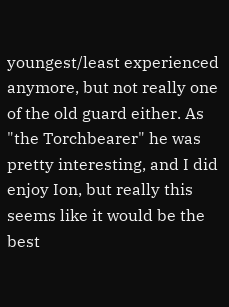youngest/least experienced anymore, but not really one of the old guard either. As "the Torchbearer" he was pretty interesting, and I did enjoy Ion, but really this seems like it would be the best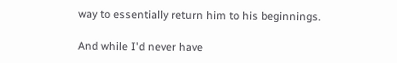way to essentially return him to his beginnings.

And while I'd never have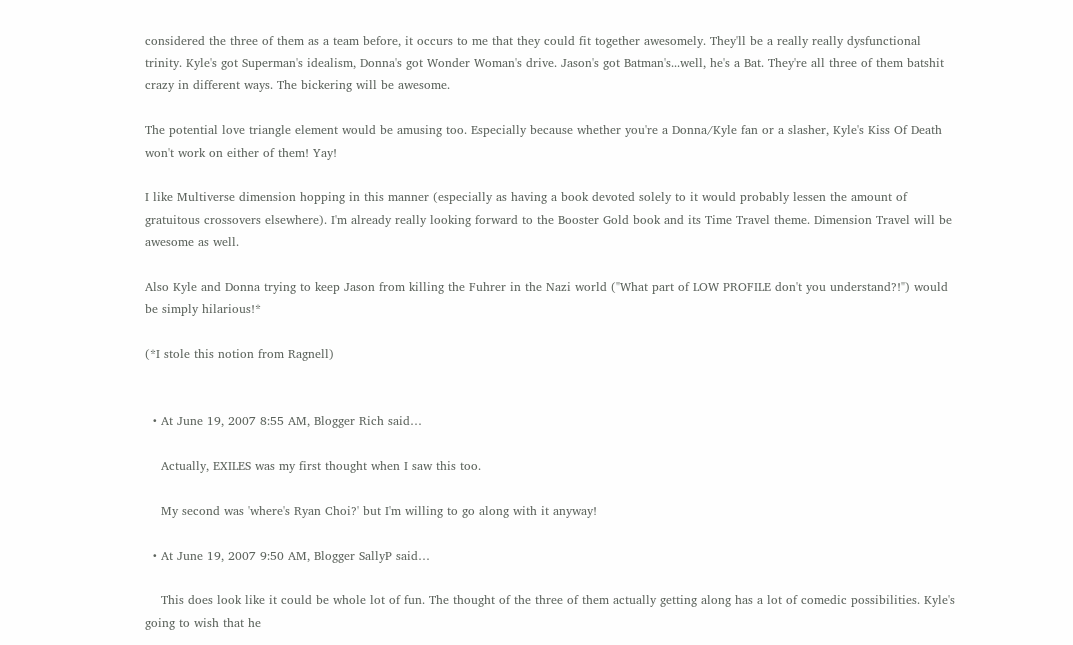considered the three of them as a team before, it occurs to me that they could fit together awesomely. They'll be a really really dysfunctional trinity. Kyle's got Superman's idealism, Donna's got Wonder Woman's drive. Jason's got Batman's...well, he's a Bat. They're all three of them batshit crazy in different ways. The bickering will be awesome.

The potential love triangle element would be amusing too. Especially because whether you're a Donna/Kyle fan or a slasher, Kyle's Kiss Of Death won't work on either of them! Yay!

I like Multiverse dimension hopping in this manner (especially as having a book devoted solely to it would probably lessen the amount of gratuitous crossovers elsewhere). I'm already really looking forward to the Booster Gold book and its Time Travel theme. Dimension Travel will be awesome as well.

Also Kyle and Donna trying to keep Jason from killing the Fuhrer in the Nazi world ("What part of LOW PROFILE don't you understand?!") would be simply hilarious!*

(*I stole this notion from Ragnell)


  • At June 19, 2007 8:55 AM, Blogger Rich said…

    Actually, EXILES was my first thought when I saw this too.

    My second was 'where's Ryan Choi?' but I'm willing to go along with it anyway!

  • At June 19, 2007 9:50 AM, Blogger SallyP said…

    This does look like it could be whole lot of fun. The thought of the three of them actually getting along has a lot of comedic possibilities. Kyle's going to wish that he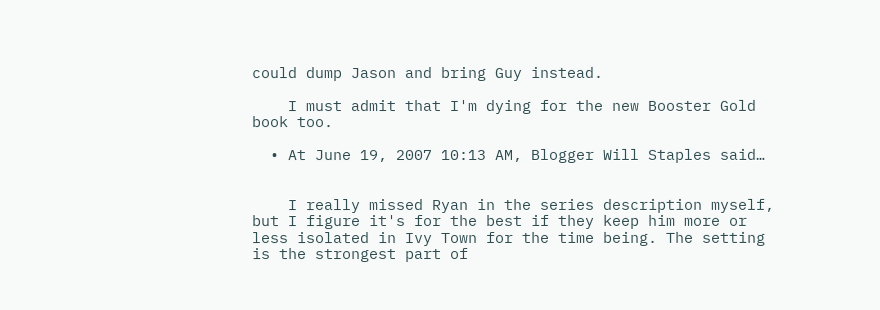could dump Jason and bring Guy instead.

    I must admit that I'm dying for the new Booster Gold book too.

  • At June 19, 2007 10:13 AM, Blogger Will Staples said…


    I really missed Ryan in the series description myself, but I figure it's for the best if they keep him more or less isolated in Ivy Town for the time being. The setting is the strongest part of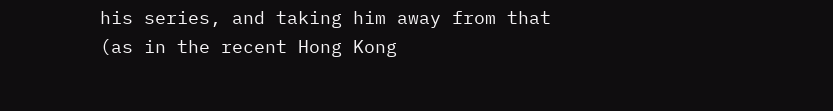his series, and taking him away from that (as in the recent Hong Kong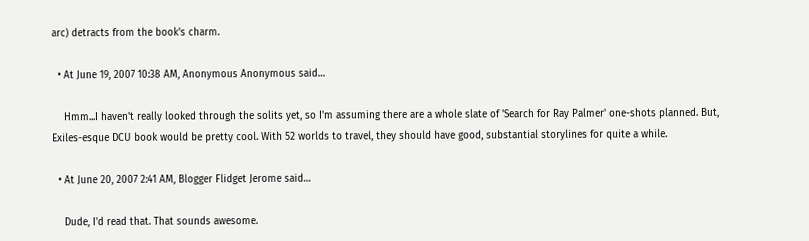arc) detracts from the book's charm.

  • At June 19, 2007 10:38 AM, Anonymous Anonymous said…

    Hmm...I haven't really looked through the solits yet, so I'm assuming there are a whole slate of 'Search for Ray Palmer' one-shots planned. But, Exiles-esque DCU book would be pretty cool. With 52 worlds to travel, they should have good, substantial storylines for quite a while.

  • At June 20, 2007 2:41 AM, Blogger Flidget Jerome said…

    Dude, I'd read that. That sounds awesome.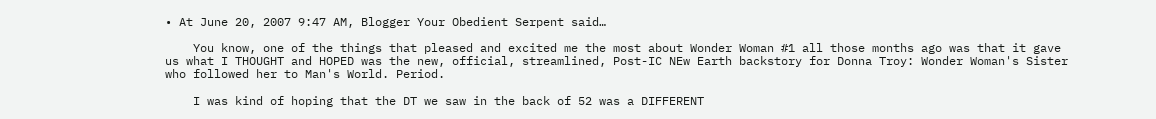• At June 20, 2007 9:47 AM, Blogger Your Obedient Serpent said…

    You know, one of the things that pleased and excited me the most about Wonder Woman #1 all those months ago was that it gave us what I THOUGHT and HOPED was the new, official, streamlined, Post-IC NEw Earth backstory for Donna Troy: Wonder Woman's Sister who followed her to Man's World. Period.

    I was kind of hoping that the DT we saw in the back of 52 was a DIFFERENT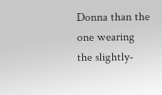Donna than the one wearing the slightly-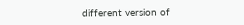different version of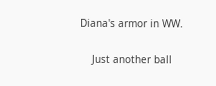Diana's armor in WW.

    Just another ball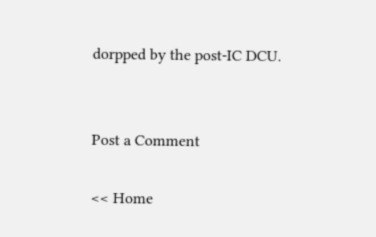dorpped by the post-IC DCU.


Post a Comment

<< Home